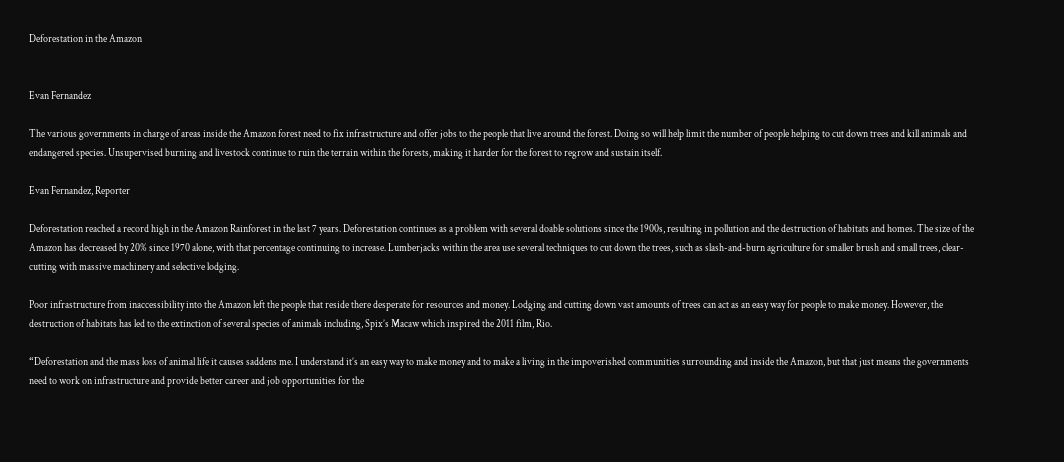Deforestation in the Amazon


Evan Fernandez

The various governments in charge of areas inside the Amazon forest need to fix infrastructure and offer jobs to the people that live around the forest. Doing so will help limit the number of people helping to cut down trees and kill animals and endangered species. Unsupervised burning and livestock continue to ruin the terrain within the forests, making it harder for the forest to regrow and sustain itself.

Evan Fernandez, Reporter

Deforestation reached a record high in the Amazon Rainforest in the last 7 years. Deforestation continues as a problem with several doable solutions since the 1900s, resulting in pollution and the destruction of habitats and homes. The size of the Amazon has decreased by 20% since 1970 alone, with that percentage continuing to increase. Lumberjacks within the area use several techniques to cut down the trees, such as slash-and-burn agriculture for smaller brush and small trees, clear-cutting with massive machinery and selective lodging.

Poor infrastructure from inaccessibility into the Amazon left the people that reside there desperate for resources and money. Lodging and cutting down vast amounts of trees can act as an easy way for people to make money. However, the destruction of habitats has led to the extinction of several species of animals including, Spix’s Macaw which inspired the 2011 film, Rio.

“Deforestation and the mass loss of animal life it causes saddens me. I understand it’s an easy way to make money and to make a living in the impoverished communities surrounding and inside the Amazon, but that just means the governments need to work on infrastructure and provide better career and job opportunities for the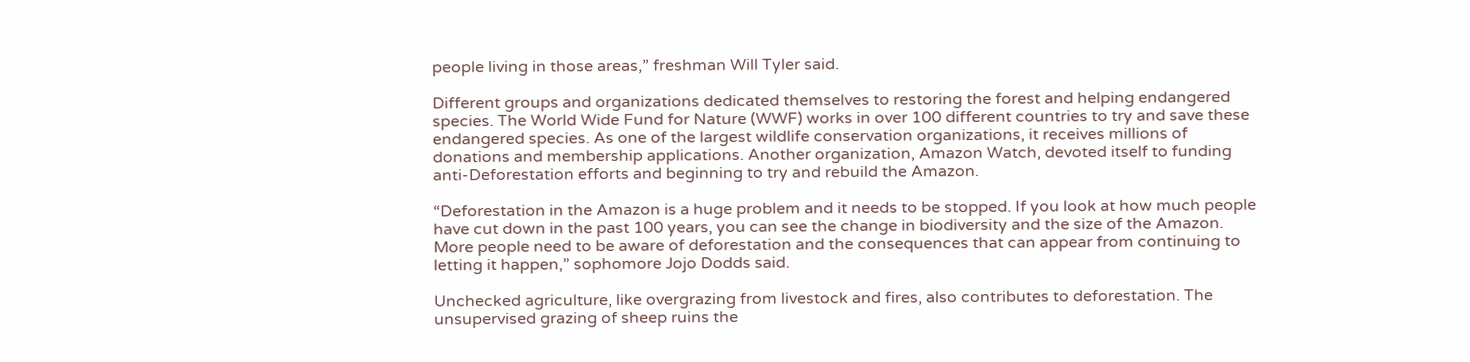people living in those areas,” freshman Will Tyler said.

Different groups and organizations dedicated themselves to restoring the forest and helping endangered species. The World Wide Fund for Nature (WWF) works in over 100 different countries to try and save these endangered species. As one of the largest wildlife conservation organizations, it receives millions of donations and membership applications. Another organization, Amazon Watch, devoted itself to funding anti-Deforestation efforts and beginning to try and rebuild the Amazon.

“Deforestation in the Amazon is a huge problem and it needs to be stopped. If you look at how much people have cut down in the past 100 years, you can see the change in biodiversity and the size of the Amazon. More people need to be aware of deforestation and the consequences that can appear from continuing to letting it happen,” sophomore Jojo Dodds said.

Unchecked agriculture, like overgrazing from livestock and fires, also contributes to deforestation. The unsupervised grazing of sheep ruins the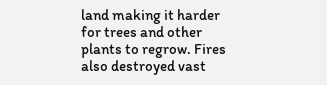land making it harder for trees and other plants to regrow. Fires also destroyed vast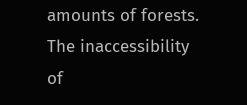amounts of forests. The inaccessibility of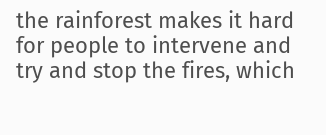the rainforest makes it hard for people to intervene and try and stop the fires, which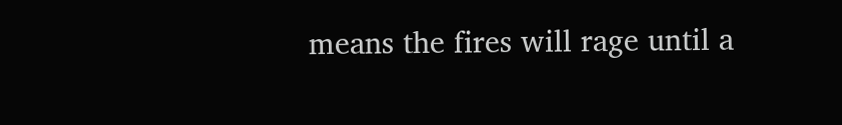means the fires will rage until a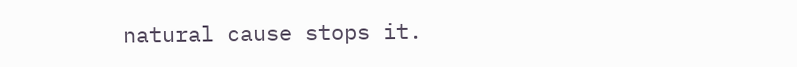natural cause stops it.